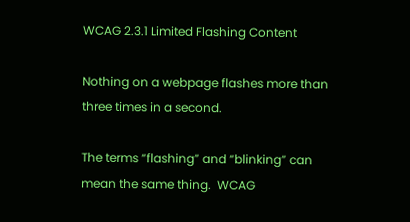WCAG 2.3.1 Limited Flashing Content

Nothing on a webpage flashes more than three times in a second.

The terms “flashing” and “blinking” can mean the same thing.  WCAG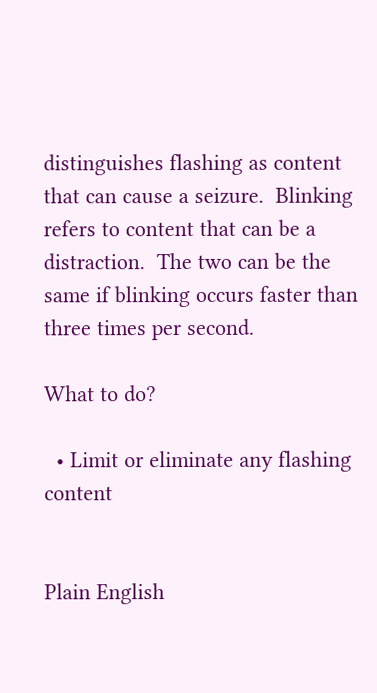distinguishes flashing as content that can cause a seizure.  Blinking refers to content that can be a distraction.  The two can be the same if blinking occurs faster than three times per second.

What to do?

  • Limit or eliminate any flashing content


Plain English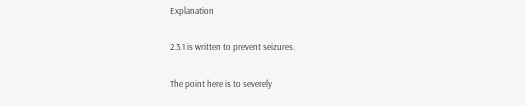Explanation

2.3.1 is written to prevent seizures.

The point here is to severely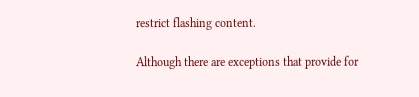restrict flashing content.

Although there are exceptions that provide for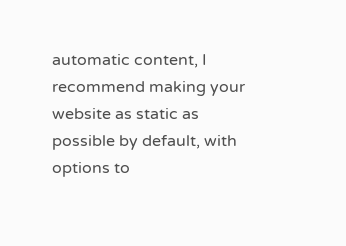automatic content, I recommend making your website as static as possible by default, with options to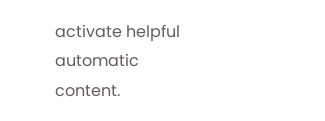activate helpful automatic content.